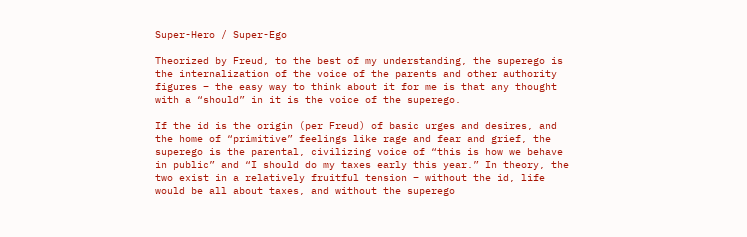Super-Hero / Super-Ego

Theorized by Freud, to the best of my understanding, the superego is the internalization of the voice of the parents and other authority figures – the easy way to think about it for me is that any thought with a “should” in it is the voice of the superego.

If the id is the origin (per Freud) of basic urges and desires, and the home of “primitive” feelings like rage and fear and grief, the superego is the parental, civilizing voice of “this is how we behave in public” and “I should do my taxes early this year.” In theory, the two exist in a relatively fruitful tension – without the id, life would be all about taxes, and without the superego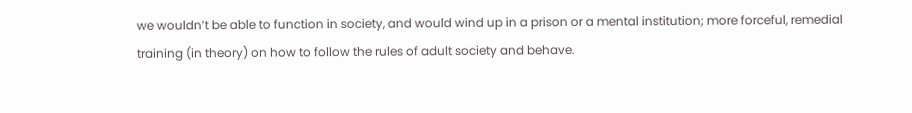we wouldn’t be able to function in society, and would wind up in a prison or a mental institution; more forceful, remedial training (in theory) on how to follow the rules of adult society and behave.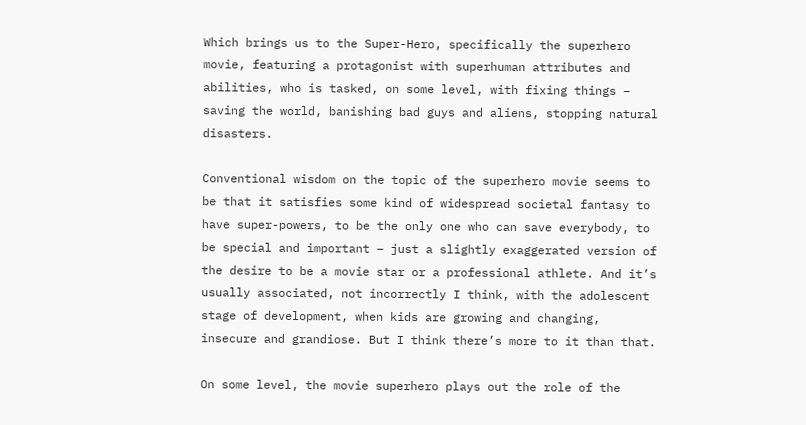Which brings us to the Super-Hero, specifically the superhero movie, featuring a protagonist with superhuman attributes and abilities, who is tasked, on some level, with fixing things – saving the world, banishing bad guys and aliens, stopping natural disasters.

Conventional wisdom on the topic of the superhero movie seems to be that it satisfies some kind of widespread societal fantasy to have super-powers, to be the only one who can save everybody, to be special and important – just a slightly exaggerated version of the desire to be a movie star or a professional athlete. And it’s usually associated, not incorrectly I think, with the adolescent stage of development, when kids are growing and changing, insecure and grandiose. But I think there’s more to it than that.

On some level, the movie superhero plays out the role of the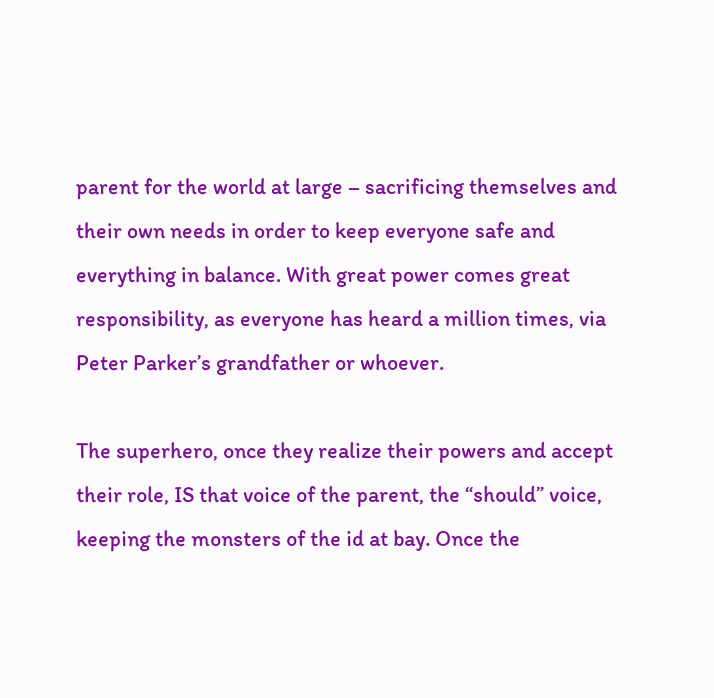parent for the world at large – sacrificing themselves and their own needs in order to keep everyone safe and everything in balance. With great power comes great responsibility, as everyone has heard a million times, via Peter Parker’s grandfather or whoever.

The superhero, once they realize their powers and accept their role, IS that voice of the parent, the “should” voice, keeping the monsters of the id at bay. Once the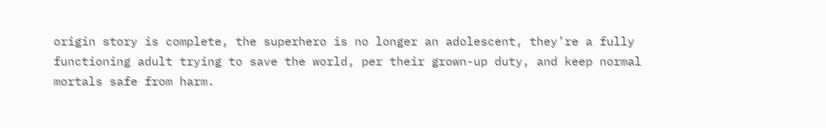origin story is complete, the superhero is no longer an adolescent, they’re a fully functioning adult trying to save the world, per their grown-up duty, and keep normal mortals safe from harm.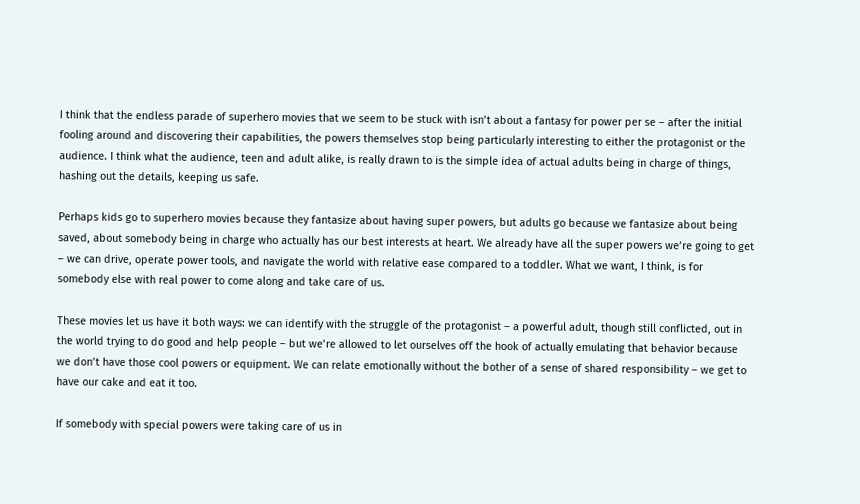I think that the endless parade of superhero movies that we seem to be stuck with isn’t about a fantasy for power per se – after the initial fooling around and discovering their capabilities, the powers themselves stop being particularly interesting to either the protagonist or the audience. I think what the audience, teen and adult alike, is really drawn to is the simple idea of actual adults being in charge of things, hashing out the details, keeping us safe.

Perhaps kids go to superhero movies because they fantasize about having super powers, but adults go because we fantasize about being saved, about somebody being in charge who actually has our best interests at heart. We already have all the super powers we’re going to get – we can drive, operate power tools, and navigate the world with relative ease compared to a toddler. What we want, I think, is for somebody else with real power to come along and take care of us.

These movies let us have it both ways: we can identify with the struggle of the protagonist – a powerful adult, though still conflicted, out in the world trying to do good and help people – but we’re allowed to let ourselves off the hook of actually emulating that behavior because we don’t have those cool powers or equipment. We can relate emotionally without the bother of a sense of shared responsibility – we get to have our cake and eat it too.

If somebody with special powers were taking care of us in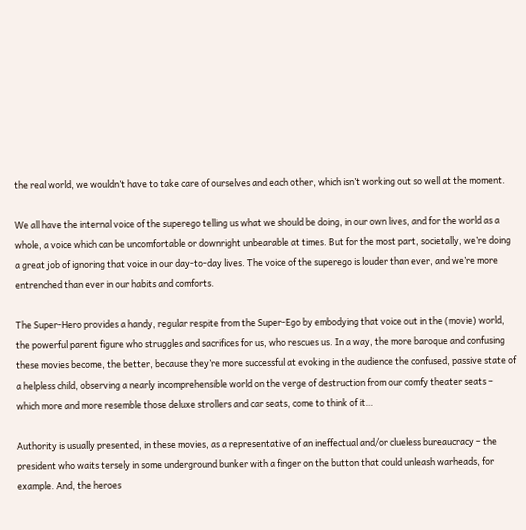the real world, we wouldn’t have to take care of ourselves and each other, which isn’t working out so well at the moment.

We all have the internal voice of the superego telling us what we should be doing, in our own lives, and for the world as a whole, a voice which can be uncomfortable or downright unbearable at times. But for the most part, societally, we’re doing a great job of ignoring that voice in our day-to-day lives. The voice of the superego is louder than ever, and we’re more entrenched than ever in our habits and comforts.

The Super-Hero provides a handy, regular respite from the Super-Ego by embodying that voice out in the (movie) world, the powerful parent figure who struggles and sacrifices for us, who rescues us. In a way, the more baroque and confusing these movies become, the better, because they’re more successful at evoking in the audience the confused, passive state of a helpless child, observing a nearly incomprehensible world on the verge of destruction from our comfy theater seats – which more and more resemble those deluxe strollers and car seats, come to think of it…

Authority is usually presented, in these movies, as a representative of an ineffectual and/or clueless bureaucracy – the president who waits tersely in some underground bunker with a finger on the button that could unleash warheads, for example. And, the heroes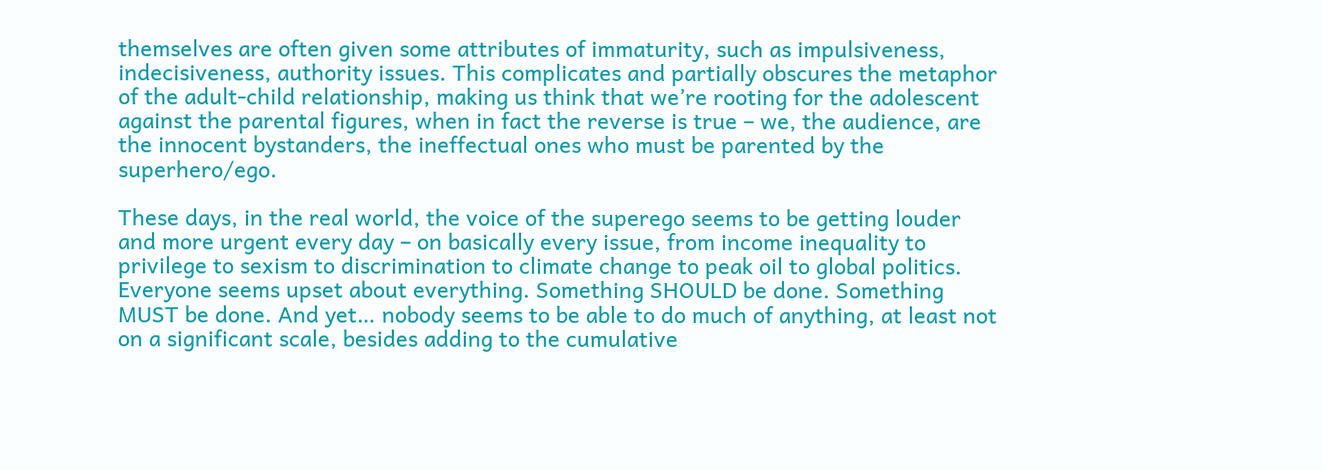themselves are often given some attributes of immaturity, such as impulsiveness, indecisiveness, authority issues. This complicates and partially obscures the metaphor of the adult-child relationship, making us think that we’re rooting for the adolescent against the parental figures, when in fact the reverse is true – we, the audience, are the innocent bystanders, the ineffectual ones who must be parented by the superhero/ego.

These days, in the real world, the voice of the superego seems to be getting louder and more urgent every day – on basically every issue, from income inequality to privilege to sexism to discrimination to climate change to peak oil to global politics. Everyone seems upset about everything. Something SHOULD be done. Something MUST be done. And yet… nobody seems to be able to do much of anything, at least not on a significant scale, besides adding to the cumulative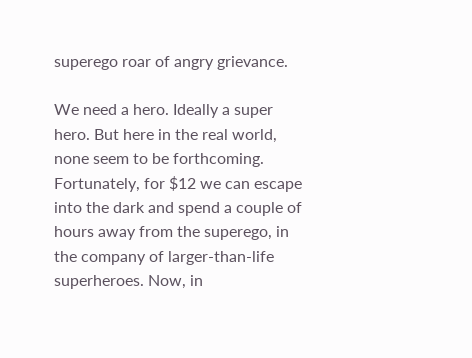superego roar of angry grievance.

We need a hero. Ideally a super hero. But here in the real world, none seem to be forthcoming. Fortunately, for $12 we can escape into the dark and spend a couple of hours away from the superego, in the company of larger-than-life superheroes. Now, in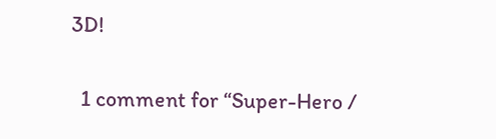3D!

  1 comment for “Super-Hero /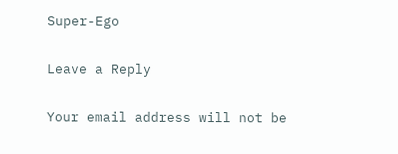Super-Ego

Leave a Reply

Your email address will not be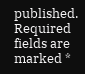published. Required fields are marked *